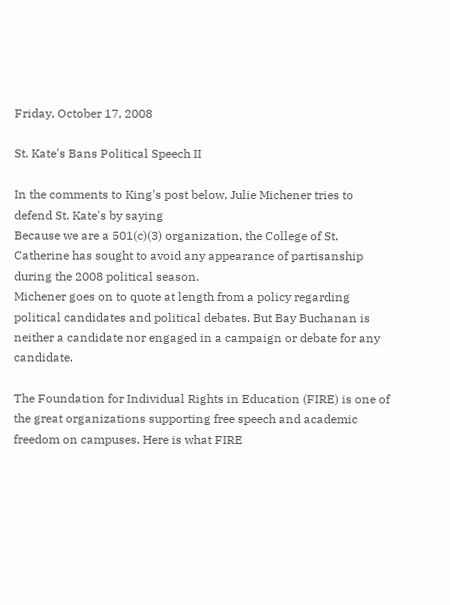Friday, October 17, 2008

St. Kate's Bans Political Speech II

In the comments to King's post below, Julie Michener tries to defend St. Kate's by saying
Because we are a 501(c)(3) organization, the College of St. Catherine has sought to avoid any appearance of partisanship during the 2008 political season.
Michener goes on to quote at length from a policy regarding political candidates and political debates. But Bay Buchanan is neither a candidate nor engaged in a campaign or debate for any candidate.

The Foundation for Individual Rights in Education (FIRE) is one of the great organizations supporting free speech and academic freedom on campuses. Here is what FIRE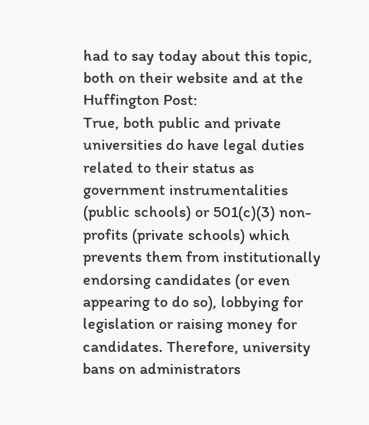had to say today about this topic, both on their website and at the Huffington Post:
True, both public and private universities do have legal duties related to their status as government instrumentalities (public schools) or 501(c)(3) non-profits (private schools) which prevents them from institutionally endorsing candidates (or even appearing to do so), lobbying for legislation or raising money for candidates. Therefore, university bans on administrators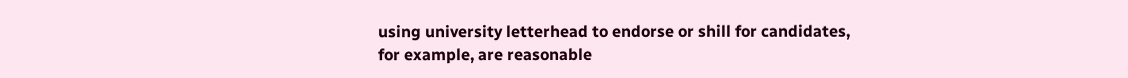using university letterhead to endorse or shill for candidates, for example, are reasonable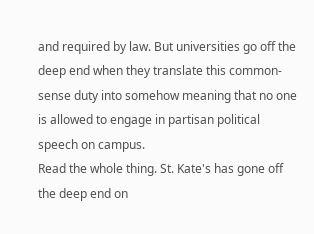and required by law. But universities go off the deep end when they translate this common-sense duty into somehow meaning that no one is allowed to engage in partisan political speech on campus.
Read the whole thing. St. Kate's has gone off the deep end on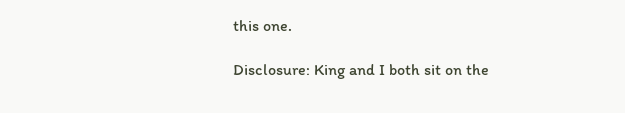this one.

Disclosure: King and I both sit on the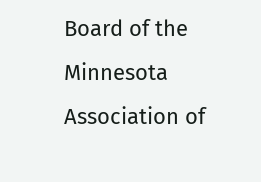Board of the Minnesota Association of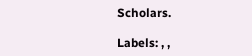Scholars.

Labels: , ,